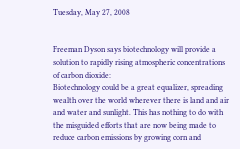Tuesday, May 27, 2008


Freeman Dyson says biotechnology will provide a solution to rapidly rising atmospheric concentrations of carbon dioxide:
Biotechnology could be a great equalizer, spreading wealth over the world wherever there is land and air and water and sunlight. This has nothing to do with the misguided efforts that are now being made to reduce carbon emissions by growing corn and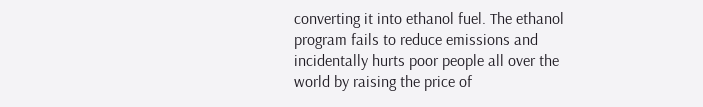converting it into ethanol fuel. The ethanol program fails to reduce emissions and incidentally hurts poor people all over the world by raising the price of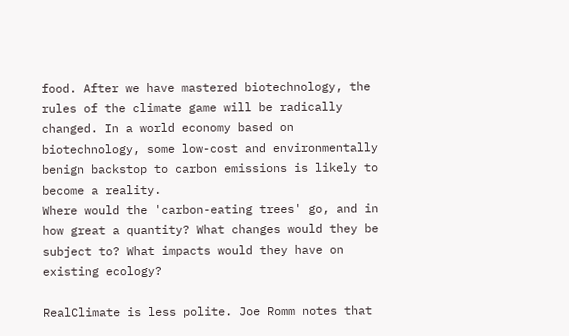food. After we have mastered biotechnology, the rules of the climate game will be radically changed. In a world economy based on biotechnology, some low-cost and environmentally benign backstop to carbon emissions is likely to become a reality.
Where would the 'carbon-eating trees' go, and in how great a quantity? What changes would they be subject to? What impacts would they have on existing ecology?

RealClimate is less polite. Joe Romm notes that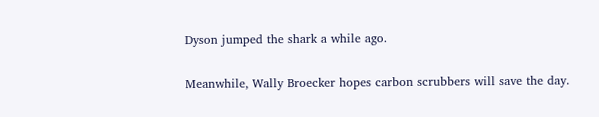Dyson jumped the shark a while ago.

Meanwhile, Wally Broecker hopes carbon scrubbers will save the day.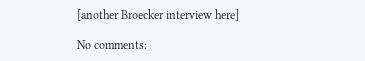[another Broecker interview here]

No comments: